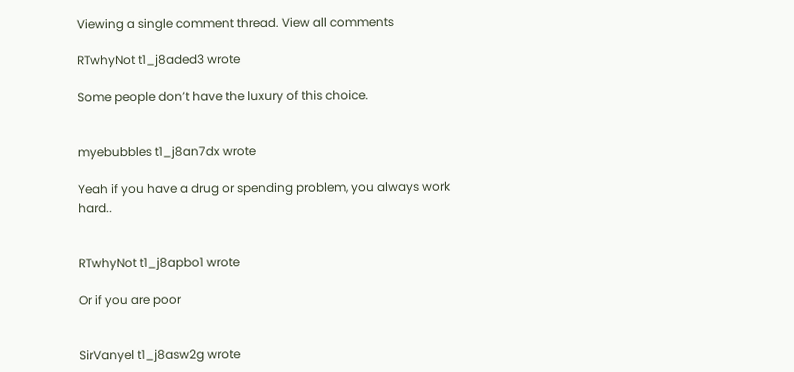Viewing a single comment thread. View all comments

RTwhyNot t1_j8aded3 wrote

Some people don’t have the luxury of this choice.


myebubbles t1_j8an7dx wrote

Yeah if you have a drug or spending problem, you always work hard..


RTwhyNot t1_j8apbo1 wrote

Or if you are poor


SirVanyel t1_j8asw2g wrote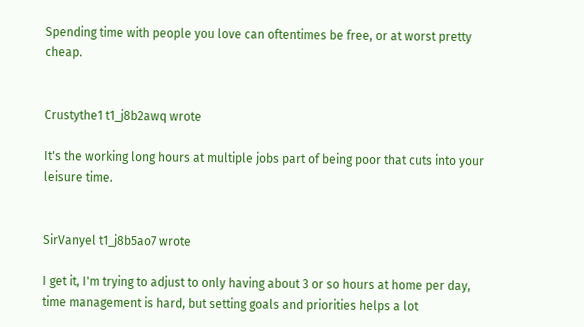Spending time with people you love can oftentimes be free, or at worst pretty cheap.


Crustythe1 t1_j8b2awq wrote

It's the working long hours at multiple jobs part of being poor that cuts into your leisure time.


SirVanyel t1_j8b5ao7 wrote

I get it, I'm trying to adjust to only having about 3 or so hours at home per day, time management is hard, but setting goals and priorities helps a lot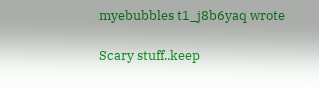myebubbles t1_j8b6yaq wrote

Scary stuff..keep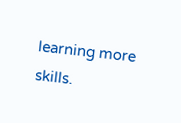learning more skills.